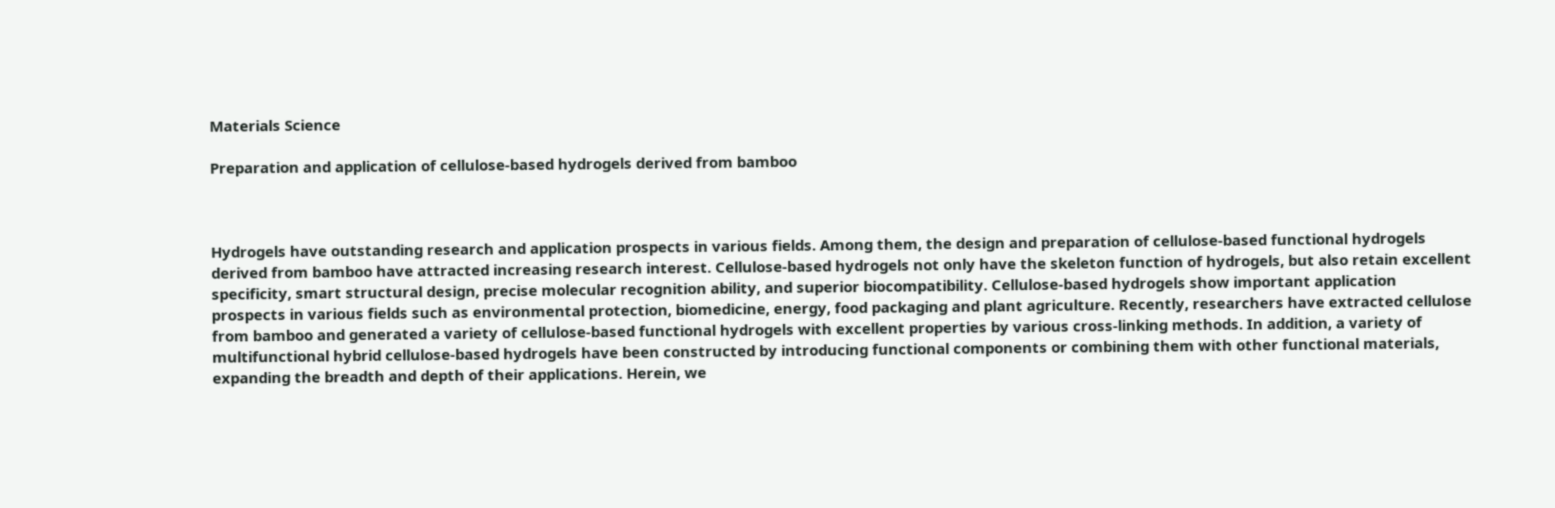Materials Science

Preparation and application of cellulose-based hydrogels derived from bamboo



Hydrogels have outstanding research and application prospects in various fields. Among them, the design and preparation of cellulose-based functional hydrogels derived from bamboo have attracted increasing research interest. Cellulose-based hydrogels not only have the skeleton function of hydrogels, but also retain excellent specificity, smart structural design, precise molecular recognition ability, and superior biocompatibility. Cellulose-based hydrogels show important application prospects in various fields such as environmental protection, biomedicine, energy, food packaging and plant agriculture. Recently, researchers have extracted cellulose from bamboo and generated a variety of cellulose-based functional hydrogels with excellent properties by various cross-linking methods. In addition, a variety of multifunctional hybrid cellulose-based hydrogels have been constructed by introducing functional components or combining them with other functional materials, expanding the breadth and depth of their applications. Herein, we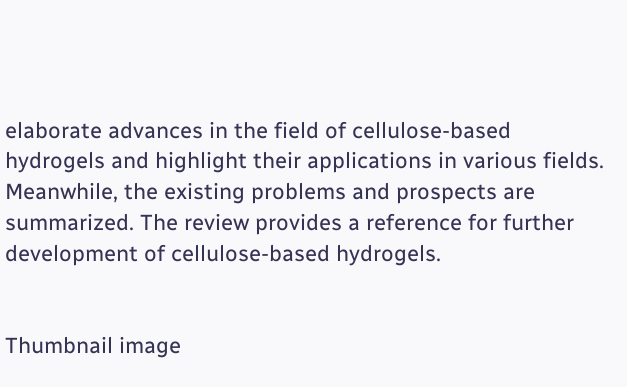elaborate advances in the field of cellulose-based hydrogels and highlight their applications in various fields. Meanwhile, the existing problems and prospects are summarized. The review provides a reference for further development of cellulose-based hydrogels.


Thumbnail image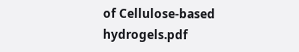of Cellulose-based hydrogels.pdf